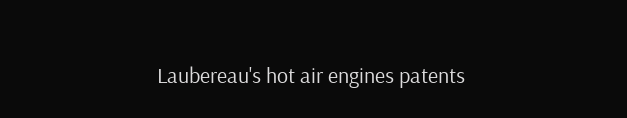Laubereau's hot air engines patents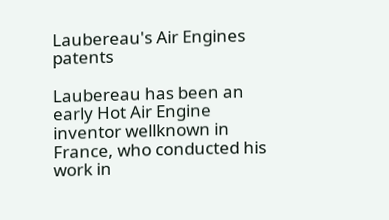Laubereau's Air Engines patents

Laubereau has been an early Hot Air Engine inventor wellknown in France, who conducted his work in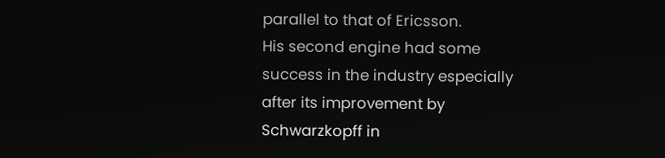parallel to that of Ericsson.
His second engine had some success in the industry especially after its improvement by Schwarzkopff in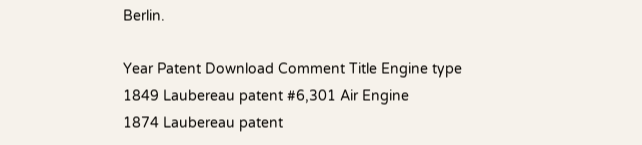Berlin.

Year Patent Download Comment Title Engine type
1849 Laubereau patent #6,301 Air Engine
1874 Laubereau patent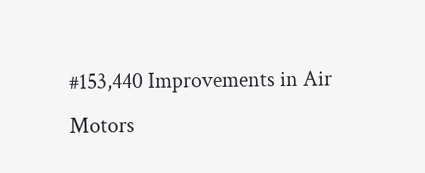#153,440 Improvements in Air Motors